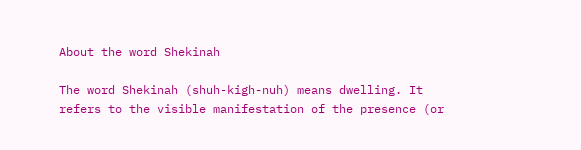About the word Shekinah

The word Shekinah (shuh-kigh-nuh) means dwelling. It refers to the visible manifestation of the presence (or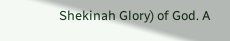Shekinah Glory) of God. A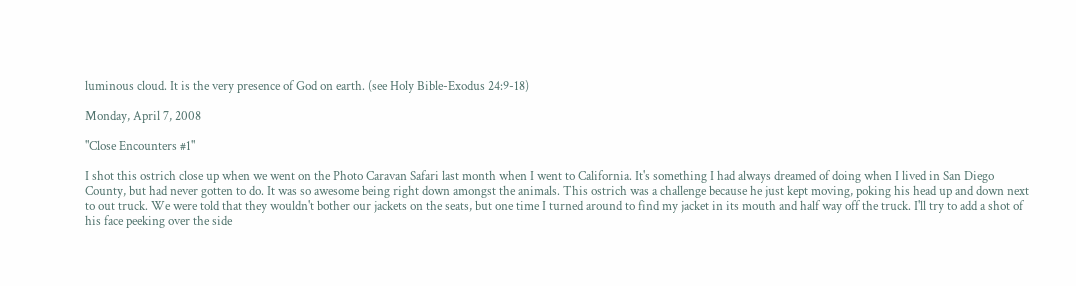luminous cloud. It is the very presence of God on earth. (see Holy Bible-Exodus 24:9-18)

Monday, April 7, 2008

"Close Encounters #1"

I shot this ostrich close up when we went on the Photo Caravan Safari last month when I went to California. It's something I had always dreamed of doing when I lived in San Diego County, but had never gotten to do. It was so awesome being right down amongst the animals. This ostrich was a challenge because he just kept moving, poking his head up and down next to out truck. We were told that they wouldn't bother our jackets on the seats, but one time I turned around to find my jacket in its mouth and half way off the truck. I'll try to add a shot of his face peeking over the side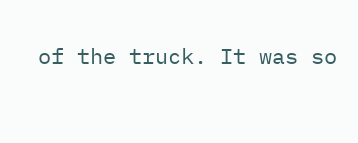of the truck. It was so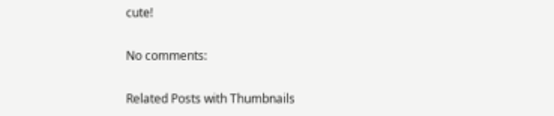cute!

No comments:

Related Posts with Thumbnails